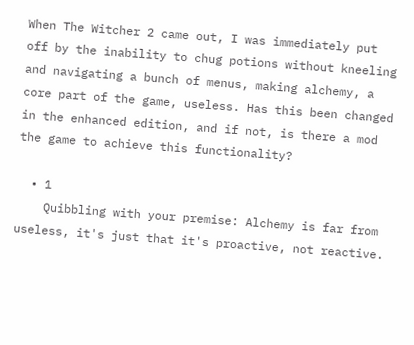When The Witcher 2 came out, I was immediately put off by the inability to chug potions without kneeling and navigating a bunch of menus, making alchemy, a core part of the game, useless. Has this been changed in the enhanced edition, and if not, is there a mod the game to achieve this functionality?

  • 1
    Quibbling with your premise: Alchemy is far from useless, it's just that it's proactive, not reactive.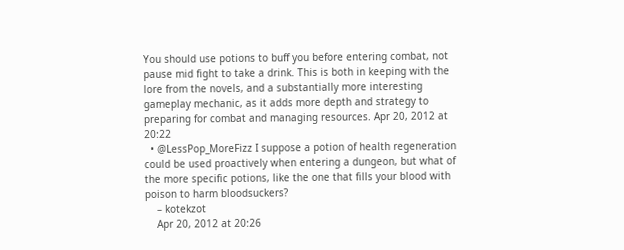You should use potions to buff you before entering combat, not pause mid fight to take a drink. This is both in keeping with the lore from the novels, and a substantially more interesting gameplay mechanic, as it adds more depth and strategy to preparing for combat and managing resources. Apr 20, 2012 at 20:22
  • @LessPop_MoreFizz I suppose a potion of health regeneration could be used proactively when entering a dungeon, but what of the more specific potions, like the one that fills your blood with poison to harm bloodsuckers?
    – kotekzot
    Apr 20, 2012 at 20:26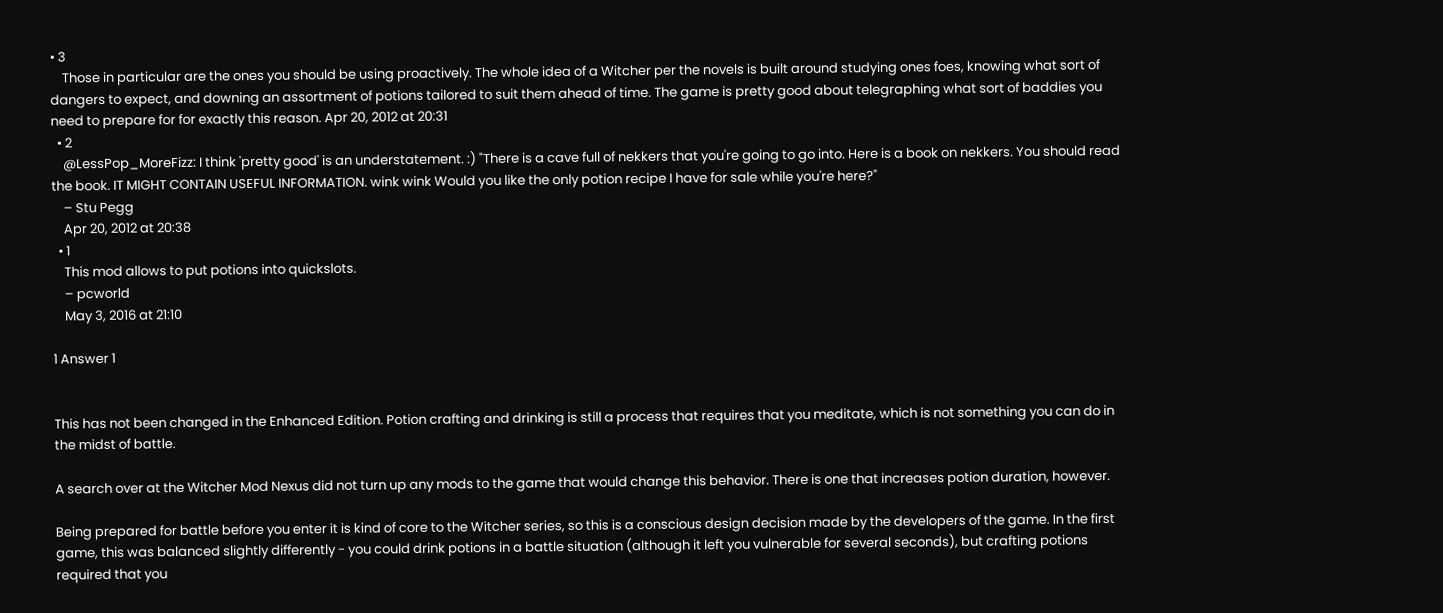• 3
    Those in particular are the ones you should be using proactively. The whole idea of a Witcher per the novels is built around studying ones foes, knowing what sort of dangers to expect, and downing an assortment of potions tailored to suit them ahead of time. The game is pretty good about telegraphing what sort of baddies you need to prepare for for exactly this reason. Apr 20, 2012 at 20:31
  • 2
    @LessPop_MoreFizz: I think 'pretty good' is an understatement. :) "There is a cave full of nekkers that you're going to go into. Here is a book on nekkers. You should read the book. IT MIGHT CONTAIN USEFUL INFORMATION. wink wink Would you like the only potion recipe I have for sale while you're here?"
    – Stu Pegg
    Apr 20, 2012 at 20:38
  • 1
    This mod allows to put potions into quickslots.
    – pcworld
    May 3, 2016 at 21:10

1 Answer 1


This has not been changed in the Enhanced Edition. Potion crafting and drinking is still a process that requires that you meditate, which is not something you can do in the midst of battle.

A search over at the Witcher Mod Nexus did not turn up any mods to the game that would change this behavior. There is one that increases potion duration, however.

Being prepared for battle before you enter it is kind of core to the Witcher series, so this is a conscious design decision made by the developers of the game. In the first game, this was balanced slightly differently - you could drink potions in a battle situation (although it left you vulnerable for several seconds), but crafting potions required that you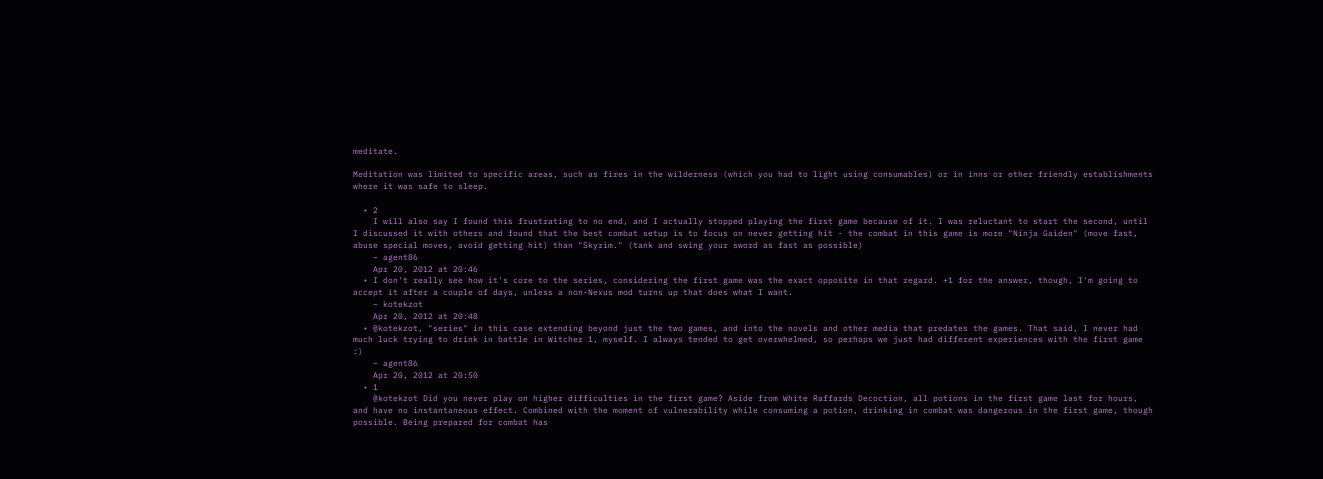meditate.

Meditation was limited to specific areas, such as fires in the wilderness (which you had to light using consumables) or in inns or other friendly establishments where it was safe to sleep.

  • 2
    I will also say I found this frustrating to no end, and I actually stopped playing the first game because of it. I was reluctant to start the second, until I discussed it with others and found that the best combat setup is to focus on never getting hit - the combat in this game is more "Ninja Gaiden" (move fast, abuse special moves, avoid getting hit) than "Skyrim." (tank and swing your sword as fast as possible)
    – agent86
    Apr 20, 2012 at 20:46
  • I don't really see how it's core to the series, considering the first game was the exact opposite in that regard. +1 for the answer, though, I'm going to accept it after a couple of days, unless a non-Nexus mod turns up that does what I want.
    – kotekzot
    Apr 20, 2012 at 20:48
  • @kotekzot, "series" in this case extending beyond just the two games, and into the novels and other media that predates the games. That said, I never had much luck trying to drink in battle in Witcher 1, myself. I always tended to get overwhelmed, so perhaps we just had different experiences with the first game :)
    – agent86
    Apr 20, 2012 at 20:50
  • 1
    @kotekzot Did you never play on higher difficulties in the first game? Aside from White Raffards Decoction, all potions in the first game last for hours, and have no instantaneous effect. Combined with the moment of vulnerability while consuming a potion, drinking in combat was dangerous in the first game, though possible. Being prepared for combat has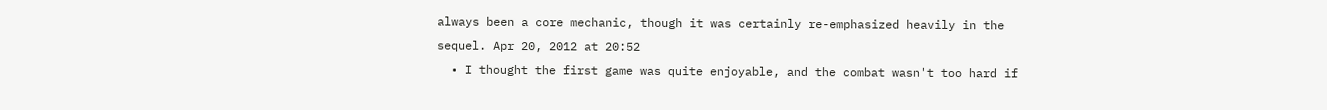always been a core mechanic, though it was certainly re-emphasized heavily in the sequel. Apr 20, 2012 at 20:52
  • I thought the first game was quite enjoyable, and the combat wasn't too hard if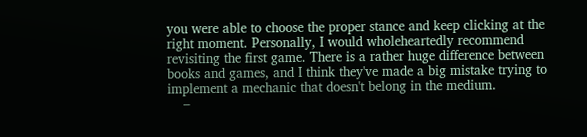you were able to choose the proper stance and keep clicking at the right moment. Personally, I would wholeheartedly recommend revisiting the first game. There is a rather huge difference between books and games, and I think they've made a big mistake trying to implement a mechanic that doesn't belong in the medium.
    –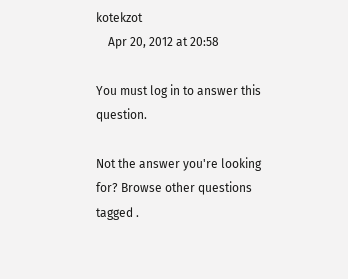kotekzot
    Apr 20, 2012 at 20:58

You must log in to answer this question.

Not the answer you're looking for? Browse other questions tagged .